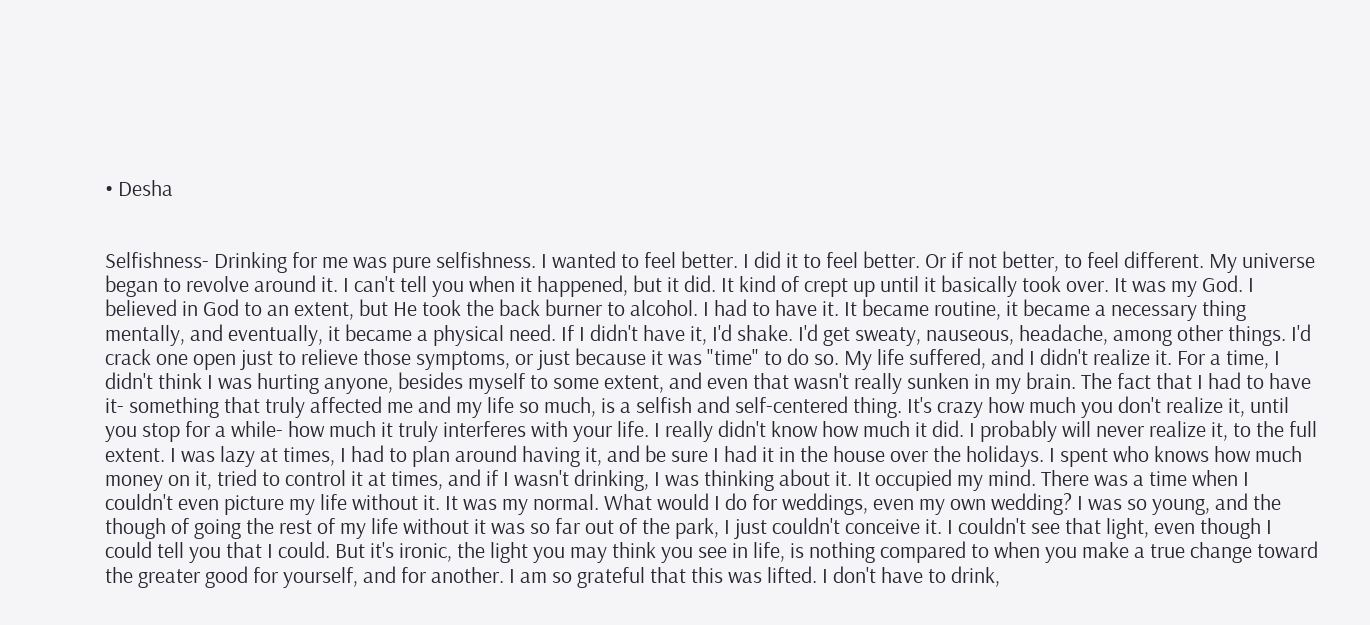• Desha


Selfishness- Drinking for me was pure selfishness. I wanted to feel better. I did it to feel better. Or if not better, to feel different. My universe began to revolve around it. I can't tell you when it happened, but it did. It kind of crept up until it basically took over. It was my God. I believed in God to an extent, but He took the back burner to alcohol. I had to have it. It became routine, it became a necessary thing mentally, and eventually, it became a physical need. If I didn't have it, I'd shake. I'd get sweaty, nauseous, headache, among other things. I'd crack one open just to relieve those symptoms, or just because it was "time" to do so. My life suffered, and I didn't realize it. For a time, I didn't think I was hurting anyone, besides myself to some extent, and even that wasn't really sunken in my brain. The fact that I had to have it- something that truly affected me and my life so much, is a selfish and self-centered thing. It's crazy how much you don't realize it, until you stop for a while- how much it truly interferes with your life. I really didn't know how much it did. I probably will never realize it, to the full extent. I was lazy at times, I had to plan around having it, and be sure I had it in the house over the holidays. I spent who knows how much money on it, tried to control it at times, and if I wasn't drinking, I was thinking about it. It occupied my mind. There was a time when I couldn't even picture my life without it. It was my normal. What would I do for weddings, even my own wedding? I was so young, and the though of going the rest of my life without it was so far out of the park, I just couldn't conceive it. I couldn't see that light, even though I could tell you that I could. But it's ironic, the light you may think you see in life, is nothing compared to when you make a true change toward the greater good for yourself, and for another. I am so grateful that this was lifted. I don't have to drink,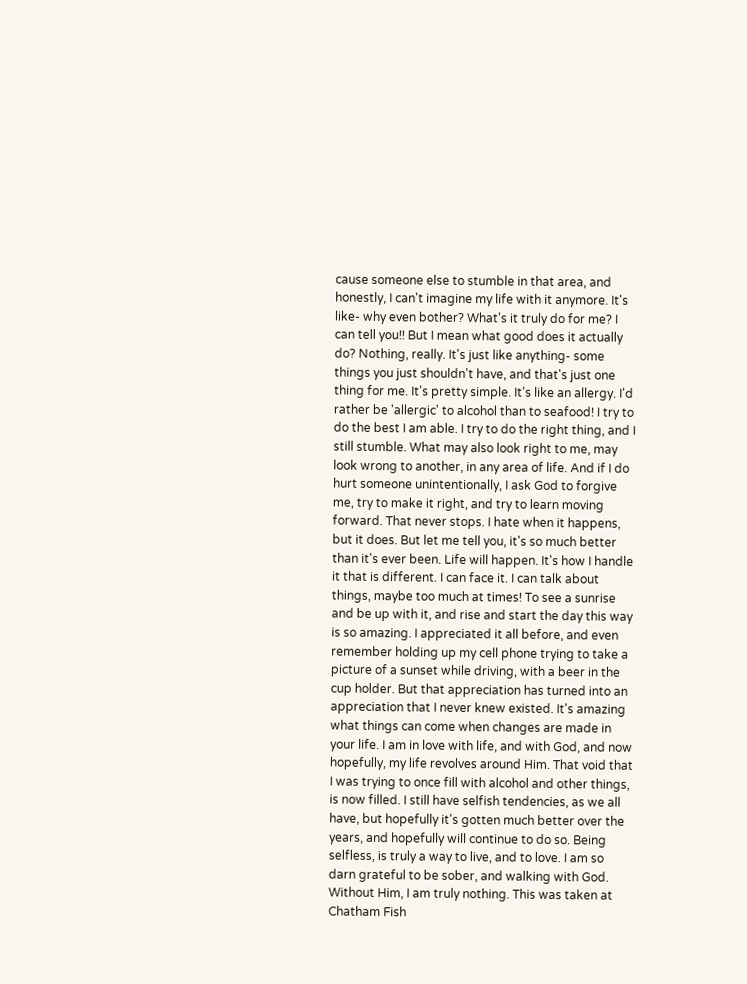cause someone else to stumble in that area, and honestly, I can't imagine my life with it anymore. It's like- why even bother? What's it truly do for me? I can tell you!! But I mean what good does it actually do? Nothing, really. It's just like anything- some things you just shouldn't have, and that's just one thing for me. It's pretty simple. It's like an allergy. I'd rather be 'allergic' to alcohol than to seafood! I try to do the best I am able. I try to do the right thing, and I still stumble. What may also look right to me, may look wrong to another, in any area of life. And if I do hurt someone unintentionally, I ask God to forgive me, try to make it right, and try to learn moving forward. That never stops. I hate when it happens, but it does. But let me tell you, it's so much better than it's ever been. Life will happen. It's how I handle it that is different. I can face it. I can talk about things, maybe too much at times! To see a sunrise and be up with it, and rise and start the day this way is so amazing. I appreciated it all before, and even remember holding up my cell phone trying to take a picture of a sunset while driving, with a beer in the cup holder. But that appreciation has turned into an appreciation that I never knew existed. It's amazing what things can come when changes are made in your life. I am in love with life, and with God, and now hopefully, my life revolves around Him. That void that I was trying to once fill with alcohol and other things, is now filled. I still have selfish tendencies, as we all have, but hopefully it's gotten much better over the years, and hopefully will continue to do so. Being selfless, is truly a way to live, and to love. I am so darn grateful to be sober, and walking with God. Without Him, I am truly nothing. This was taken at Chatham Fish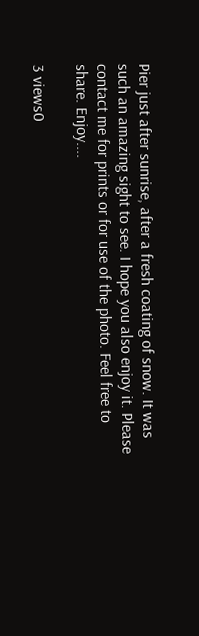Pier just after sunrise, after a fresh coating of snow. It was such an amazing sight to see. I hope you also enjoy it. Please contact me for prints or for use of the photo. Feel free to share. Enjoy....

3 views0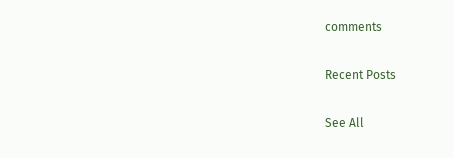comments

Recent Posts

See All